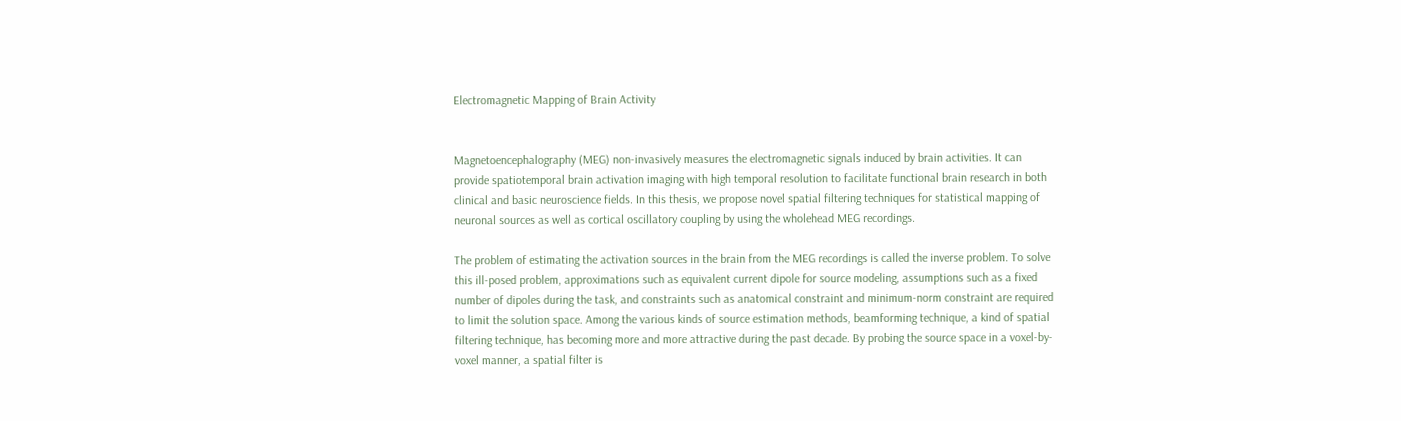Electromagnetic Mapping of Brain Activity


Magnetoencephalography (MEG) non-invasively measures the electromagnetic signals induced by brain activities. It can provide spatiotemporal brain activation imaging with high temporal resolution to facilitate functional brain research in both clinical and basic neuroscience fields. In this thesis, we propose novel spatial filtering techniques for statistical mapping of neuronal sources as well as cortical oscillatory coupling by using the wholehead MEG recordings.

The problem of estimating the activation sources in the brain from the MEG recordings is called the inverse problem. To solve this ill-posed problem, approximations such as equivalent current dipole for source modeling, assumptions such as a fixed number of dipoles during the task, and constraints such as anatomical constraint and minimum-norm constraint are required to limit the solution space. Among the various kinds of source estimation methods, beamforming technique, a kind of spatial filtering technique, has becoming more and more attractive during the past decade. By probing the source space in a voxel-by-voxel manner, a spatial filter is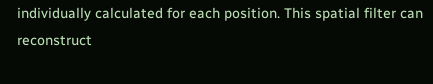individually calculated for each position. This spatial filter can reconstruct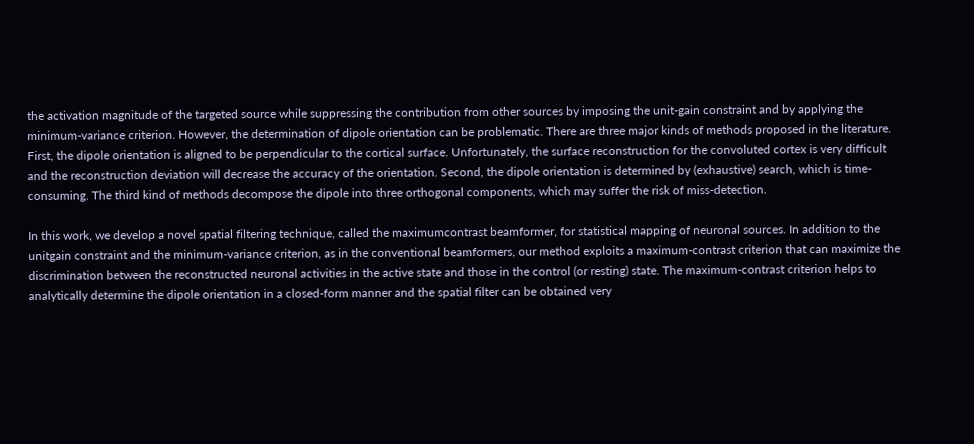the activation magnitude of the targeted source while suppressing the contribution from other sources by imposing the unit-gain constraint and by applying the minimum-variance criterion. However, the determination of dipole orientation can be problematic. There are three major kinds of methods proposed in the literature. First, the dipole orientation is aligned to be perpendicular to the cortical surface. Unfortunately, the surface reconstruction for the convoluted cortex is very difficult and the reconstruction deviation will decrease the accuracy of the orientation. Second, the dipole orientation is determined by (exhaustive) search, which is time-consuming. The third kind of methods decompose the dipole into three orthogonal components, which may suffer the risk of miss-detection.

In this work, we develop a novel spatial filtering technique, called the maximumcontrast beamformer, for statistical mapping of neuronal sources. In addition to the unitgain constraint and the minimum-variance criterion, as in the conventional beamformers, our method exploits a maximum-contrast criterion that can maximize the discrimination between the reconstructed neuronal activities in the active state and those in the control (or resting) state. The maximum-contrast criterion helps to analytically determine the dipole orientation in a closed-form manner and the spatial filter can be obtained very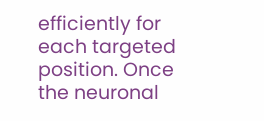efficiently for each targeted position. Once the neuronal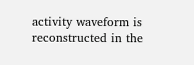activity waveform is reconstructed in the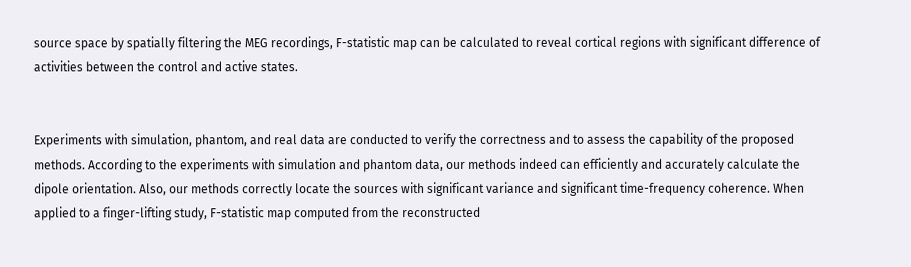source space by spatially filtering the MEG recordings, F-statistic map can be calculated to reveal cortical regions with significant difference of activities between the control and active states.


Experiments with simulation, phantom, and real data are conducted to verify the correctness and to assess the capability of the proposed methods. According to the experiments with simulation and phantom data, our methods indeed can efficiently and accurately calculate the dipole orientation. Also, our methods correctly locate the sources with significant variance and significant time-frequency coherence. When applied to a finger-lifting study, F-statistic map computed from the reconstructed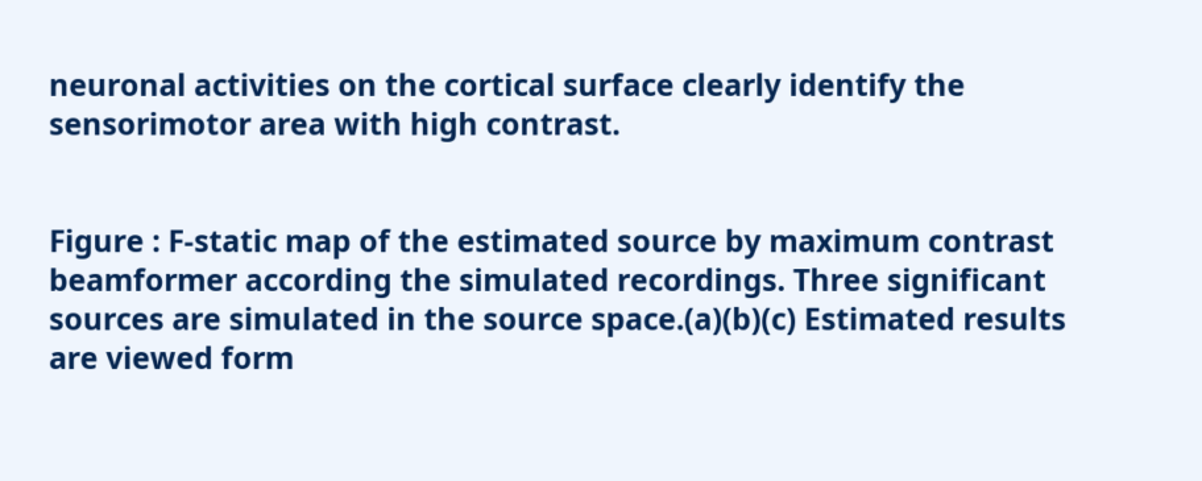neuronal activities on the cortical surface clearly identify the sensorimotor area with high contrast.


Figure : F-static map of the estimated source by maximum contrast beamformer according the simulated recordings. Three significant sources are simulated in the source space.(a)(b)(c) Estimated results are viewed form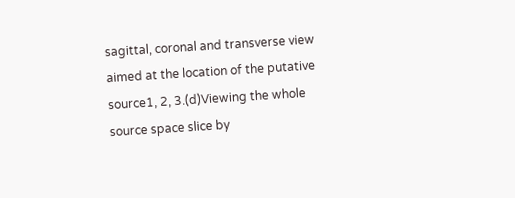sagittal, coronal and transverse view aimed at the location of the putative source1, 2, 3.(d)Viewing the whole source space slice by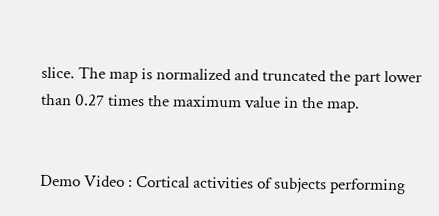slice. The map is normalized and truncated the part lower than 0.27 times the maximum value in the map.


Demo Video : Cortical activities of subjects performing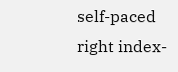self-paced right index-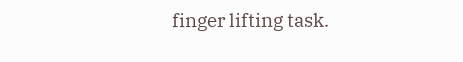finger lifting task.